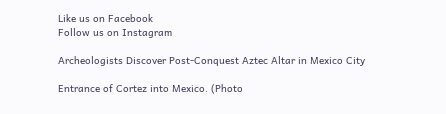Like us on Facebook
Follow us on Instagram

Archeologists Discover Post-Conquest Aztec Altar in Mexico City

Entrance of Cortez into Mexico. (Photo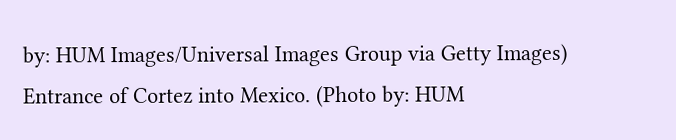by: HUM Images/Universal Images Group via Getty Images)
Entrance of Cortez into Mexico. (Photo by: HUM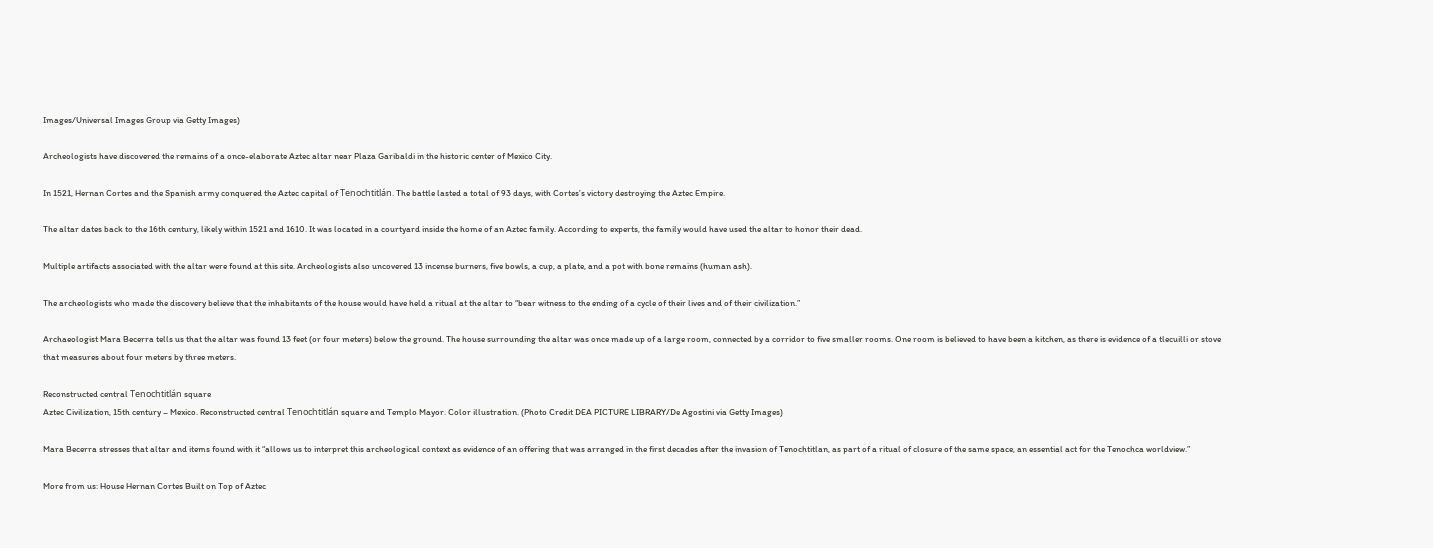Images/Universal Images Group via Getty Images)

Archeologists have discovered the remains of a once-elaborate Aztec altar near Plaza Garibaldi in the historic center of Mexico City.

In 1521, Hernan Cortes and the Spanish army conquered the Aztec capital of Tenochtitlán. The battle lasted a total of 93 days, with Cortes’s victory destroying the Aztec Empire.

The altar dates back to the 16th century, likely within 1521 and 1610. It was located in a courtyard inside the home of an Aztec family. According to experts, the family would have used the altar to honor their dead.

Multiple artifacts associated with the altar were found at this site. Archeologists also uncovered 13 incense burners, five bowls, a cup, a plate, and a pot with bone remains (human ash).

The archeologists who made the discovery believe that the inhabitants of the house would have held a ritual at the altar to “bear witness to the ending of a cycle of their lives and of their civilization.”

Archaeologist Mara Becerra tells us that the altar was found 13 feet (or four meters) below the ground. The house surrounding the altar was once made up of a large room, connected by a corridor to five smaller rooms. One room is believed to have been a kitchen, as there is evidence of a tlecuilli or stove that measures about four meters by three meters.

Reconstructed central Tenochtitlán square
Aztec Civilization, 15th century – Mexico. Reconstructed central Tenochtitlán square and Templo Mayor. Color illustration. (Photo Credit DEA PICTURE LIBRARY/De Agostini via Getty Images)

Mara Becerra stresses that altar and items found with it “allows us to interpret this archeological context as evidence of an offering that was arranged in the first decades after the invasion of Tenochtitlan, as part of a ritual of closure of the same space, an essential act for the Tenochca worldview.”

More from us: House Hernan Cortes Built on Top of Aztec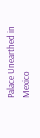Palace Unearthed in Mexico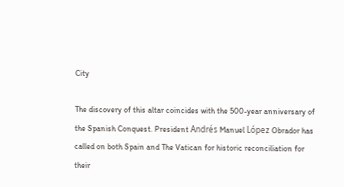City

The discovery of this altar coincides with the 500-year anniversary of the Spanish Conquest. President Andrés Manuel López Obrador has called on both Spain and The Vatican for historic reconciliation for their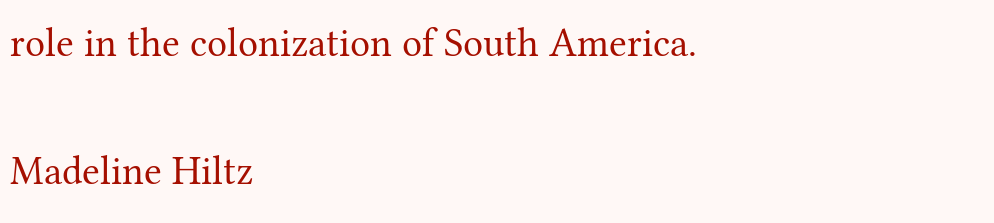role in the colonization of South America.

Madeline Hiltz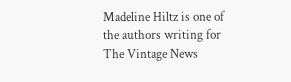Madeline Hiltz is one of the authors writing for The Vintage News